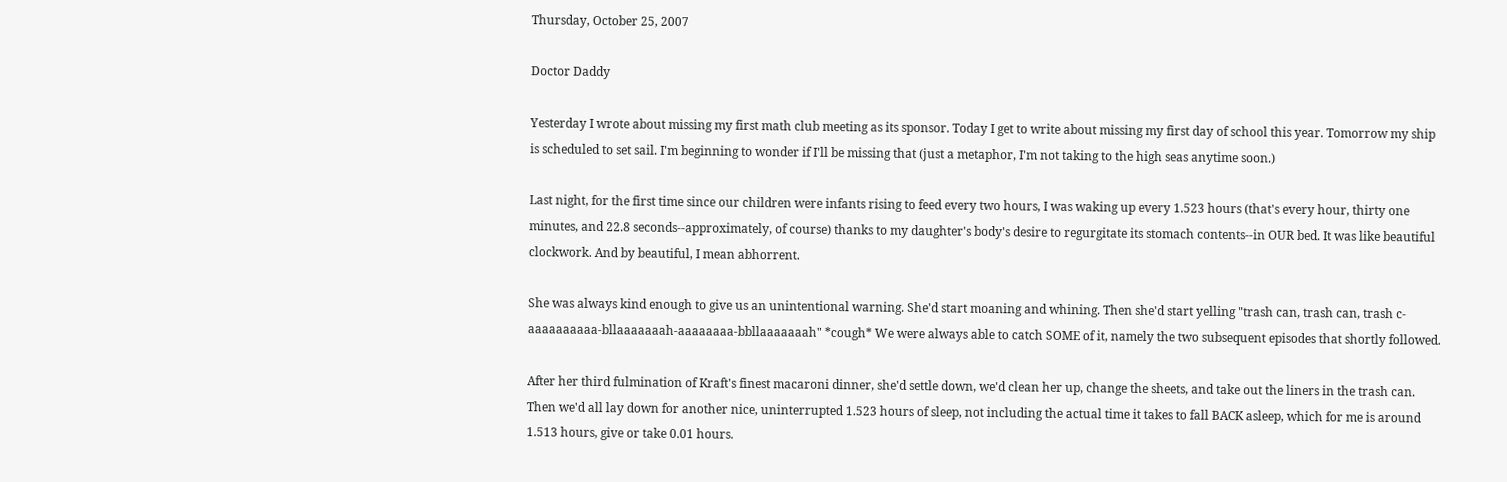Thursday, October 25, 2007

Doctor Daddy

Yesterday I wrote about missing my first math club meeting as its sponsor. Today I get to write about missing my first day of school this year. Tomorrow my ship is scheduled to set sail. I'm beginning to wonder if I'll be missing that (just a metaphor, I'm not taking to the high seas anytime soon.)

Last night, for the first time since our children were infants rising to feed every two hours, I was waking up every 1.523 hours (that's every hour, thirty one minutes, and 22.8 seconds--approximately, of course) thanks to my daughter's body's desire to regurgitate its stomach contents--in OUR bed. It was like beautiful clockwork. And by beautiful, I mean abhorrent.

She was always kind enough to give us an unintentional warning. She'd start moaning and whining. Then she'd start yelling "trash can, trash can, trash c-aaaaaaaaaa-bllaaaaaaah-aaaaaaaa-bbllaaaaaaah" *cough* We were always able to catch SOME of it, namely the two subsequent episodes that shortly followed.

After her third fulmination of Kraft's finest macaroni dinner, she'd settle down, we'd clean her up, change the sheets, and take out the liners in the trash can. Then we'd all lay down for another nice, uninterrupted 1.523 hours of sleep, not including the actual time it takes to fall BACK asleep, which for me is around 1.513 hours, give or take 0.01 hours.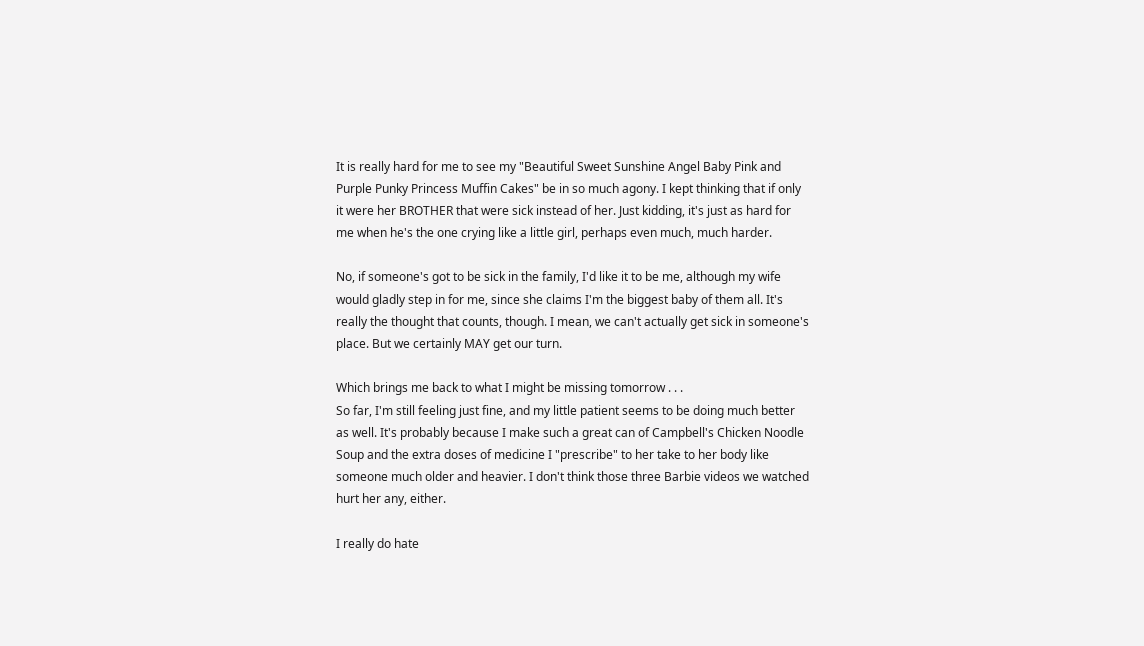It is really hard for me to see my "Beautiful Sweet Sunshine Angel Baby Pink and Purple Punky Princess Muffin Cakes" be in so much agony. I kept thinking that if only it were her BROTHER that were sick instead of her. Just kidding, it's just as hard for me when he's the one crying like a little girl, perhaps even much, much harder.

No, if someone's got to be sick in the family, I'd like it to be me, although my wife would gladly step in for me, since she claims I'm the biggest baby of them all. It's really the thought that counts, though. I mean, we can't actually get sick in someone's place. But we certainly MAY get our turn.

Which brings me back to what I might be missing tomorrow . . .
So far, I'm still feeling just fine, and my little patient seems to be doing much better as well. It's probably because I make such a great can of Campbell's Chicken Noodle Soup and the extra doses of medicine I "prescribe" to her take to her body like someone much older and heavier. I don't think those three Barbie videos we watched hurt her any, either.

I really do hate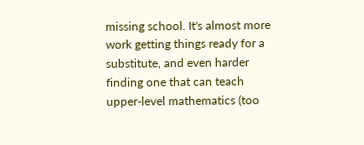missing school. It's almost more work getting things ready for a substitute, and even harder finding one that can teach upper-level mathematics (too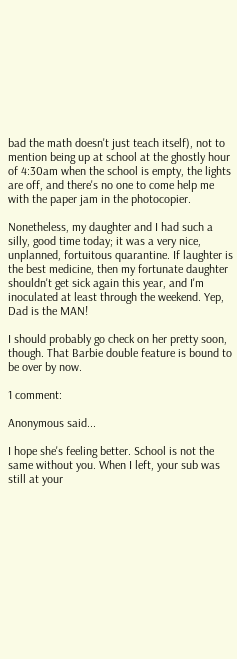bad the math doesn't just teach itself), not to mention being up at school at the ghostly hour of 4:30am when the school is empty, the lights are off, and there's no one to come help me with the paper jam in the photocopier.

Nonetheless, my daughter and I had such a silly, good time today; it was a very nice, unplanned, fortuitous quarantine. If laughter is the best medicine, then my fortunate daughter shouldn't get sick again this year, and I'm inoculated at least through the weekend. Yep, Dad is the MAN!

I should probably go check on her pretty soon, though. That Barbie double feature is bound to be over by now.

1 comment:

Anonymous said...

I hope she's feeling better. School is not the same without you. When I left, your sub was still at your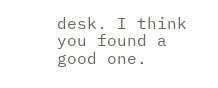desk. I think you found a good one.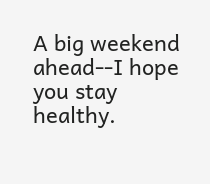A big weekend ahead--I hope you stay healthy.